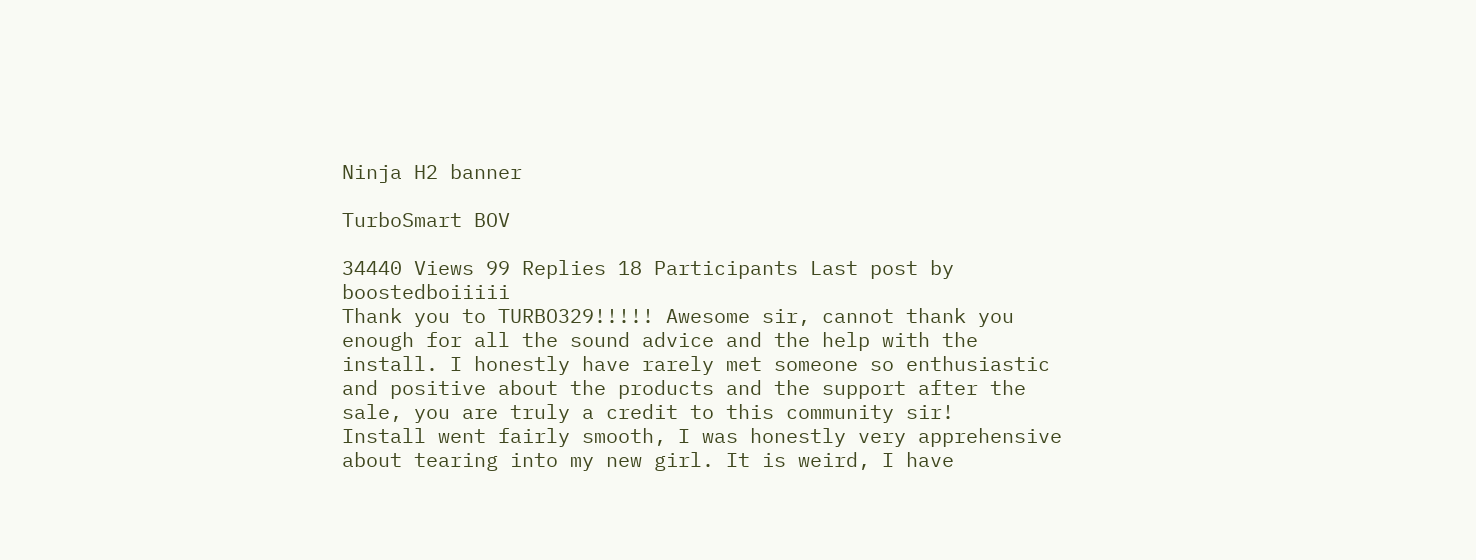Ninja H2 banner

TurboSmart BOV

34440 Views 99 Replies 18 Participants Last post by  boostedboiiiii
Thank you to TURBO329!!!!! Awesome sir, cannot thank you enough for all the sound advice and the help with the install. I honestly have rarely met someone so enthusiastic and positive about the products and the support after the sale, you are truly a credit to this community sir!
Install went fairly smooth, I was honestly very apprehensive about tearing into my new girl. It is weird, I have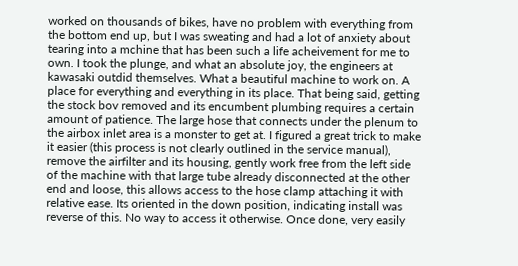worked on thousands of bikes, have no problem with everything from the bottom end up, but I was sweating and had a lot of anxiety about tearing into a mchine that has been such a life acheivement for me to own. I took the plunge, and what an absolute joy, the engineers at kawasaki outdid themselves. What a beautiful machine to work on. A place for everything and everything in its place. That being said, getting the stock bov removed and its encumbent plumbing requires a certain amount of patience. The large hose that connects under the plenum to the airbox inlet area is a monster to get at. I figured a great trick to make it easier (this process is not clearly outlined in the service manual), remove the airfilter and its housing, gently work free from the left side of the machine with that large tube already disconnected at the other end and loose, this allows access to the hose clamp attaching it with relative ease. Its oriented in the down position, indicating install was reverse of this. No way to access it otherwise. Once done, very easily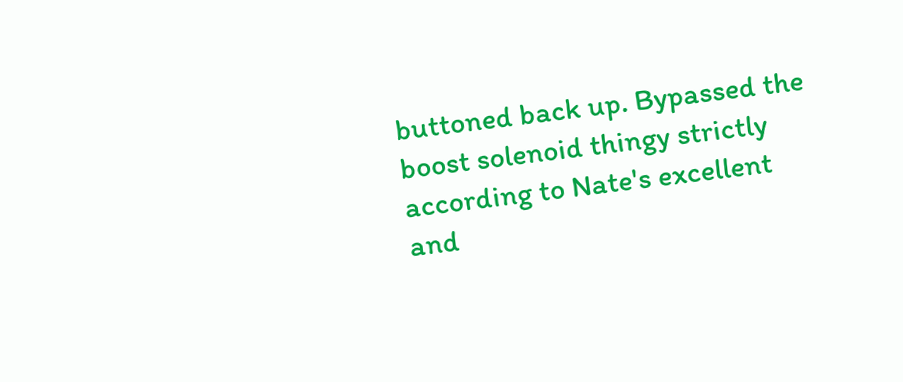buttoned back up. Bypassed the boost solenoid thingy strictly according to Nate's excellent and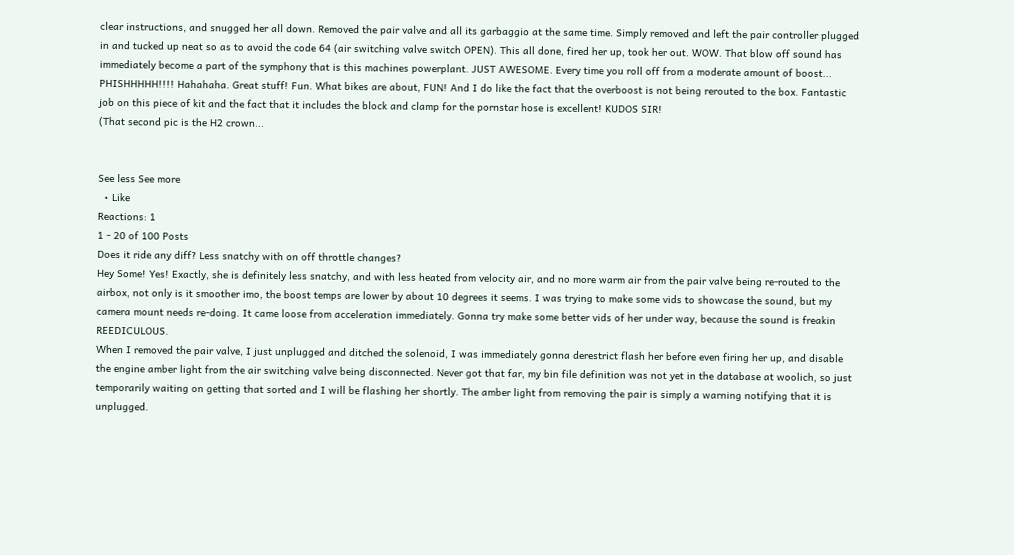clear instructions, and snugged her all down. Removed the pair valve and all its garbaggio at the same time. Simply removed and left the pair controller plugged in and tucked up neat so as to avoid the code 64 (air switching valve switch OPEN). This all done, fired her up, took her out. WOW. That blow off sound has immediately become a part of the symphony that is this machines powerplant. JUST AWESOME. Every time you roll off from a moderate amount of boost... PHISHHHHH!!!! Hahahaha. Great stuff! Fun. What bikes are about, FUN! And I do like the fact that the overboost is not being rerouted to the box. Fantastic job on this piece of kit and the fact that it includes the block and clamp for the pornstar hose is excellent! KUDOS SIR!
(That second pic is the H2 crown...


See less See more
  • Like
Reactions: 1
1 - 20 of 100 Posts
Does it ride any diff? Less snatchy with on off throttle changes?
Hey Some! Yes! Exactly, she is definitely less snatchy, and with less heated from velocity air, and no more warm air from the pair valve being re-routed to the airbox, not only is it smoother imo, the boost temps are lower by about 10 degrees it seems. I was trying to make some vids to showcase the sound, but my camera mount needs re-doing. It came loose from acceleration immediately. Gonna try make some better vids of her under way, because the sound is freakin REEDICULOUS.
When I removed the pair valve, I just unplugged and ditched the solenoid, I was immediately gonna derestrict flash her before even firing her up, and disable the engine amber light from the air switching valve being disconnected. Never got that far, my bin file definition was not yet in the database at woolich, so just temporarily waiting on getting that sorted and I will be flashing her shortly. The amber light from removing the pair is simply a warning notifying that it is unplugged.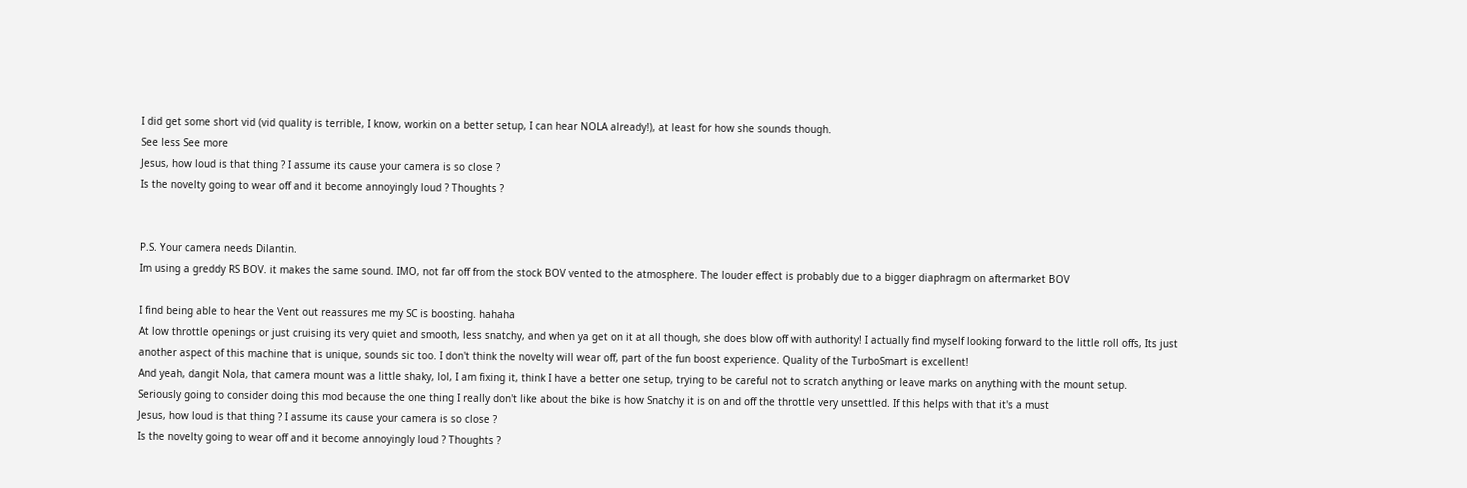I did get some short vid (vid quality is terrible, I know, workin on a better setup, I can hear NOLA already!), at least for how she sounds though.
See less See more
Jesus, how loud is that thing ? I assume its cause your camera is so close ?
Is the novelty going to wear off and it become annoyingly loud ? Thoughts ?


P.S. Your camera needs Dilantin.
Im using a greddy RS BOV. it makes the same sound. IMO, not far off from the stock BOV vented to the atmosphere. The louder effect is probably due to a bigger diaphragm on aftermarket BOV

I find being able to hear the Vent out reassures me my SC is boosting. hahaha
At low throttle openings or just cruising its very quiet and smooth, less snatchy, and when ya get on it at all though, she does blow off with authority! I actually find myself looking forward to the little roll offs, Its just another aspect of this machine that is unique, sounds sic too. I don't think the novelty will wear off, part of the fun boost experience. Quality of the TurboSmart is excellent!
And yeah, dangit Nola, that camera mount was a little shaky, lol, I am fixing it, think I have a better one setup, trying to be careful not to scratch anything or leave marks on anything with the mount setup.
Seriously going to consider doing this mod because the one thing I really don't like about the bike is how Snatchy it is on and off the throttle very unsettled. If this helps with that it's a must
Jesus, how loud is that thing ? I assume its cause your camera is so close ?
Is the novelty going to wear off and it become annoyingly loud ? Thoughts ?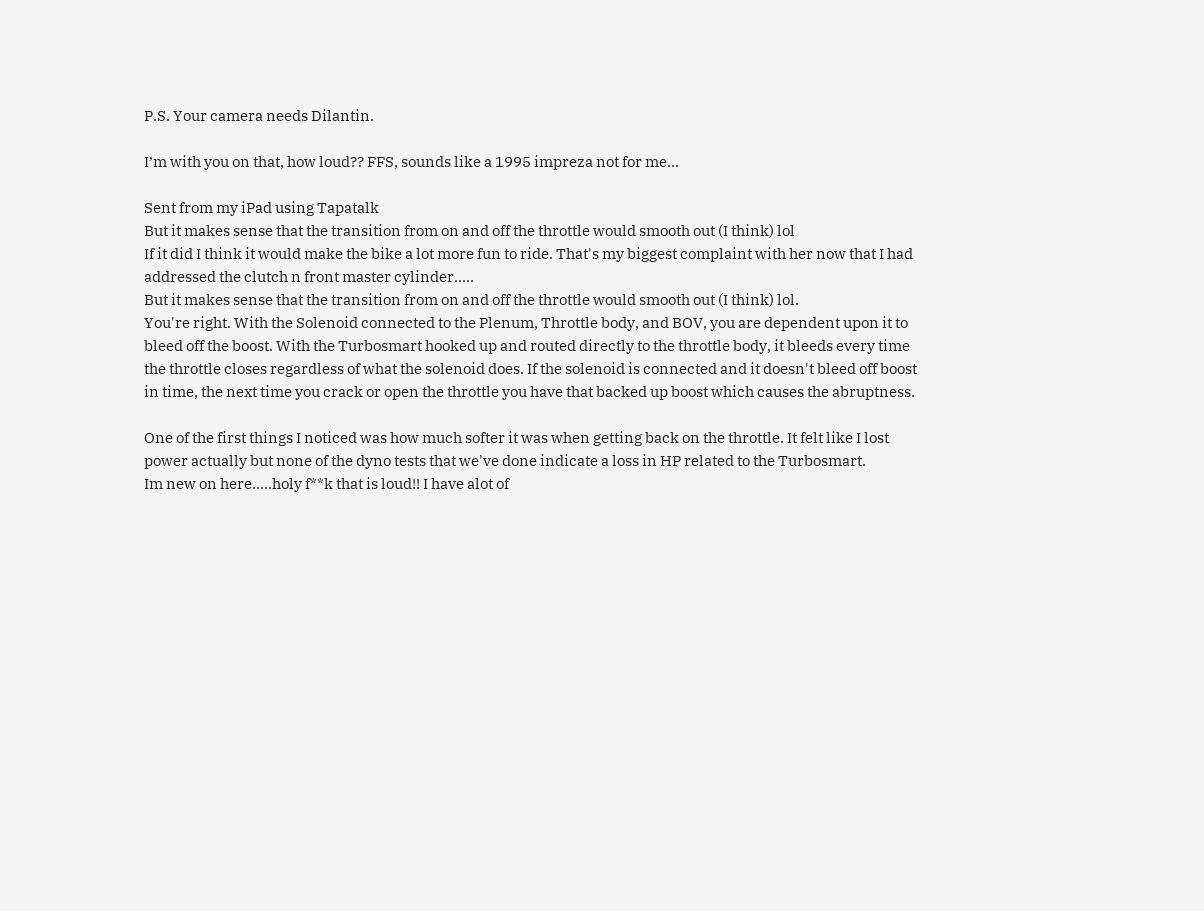P.S. Your camera needs Dilantin.

I’m with you on that, how loud?? FFS, sounds like a 1995 impreza not for me...

Sent from my iPad using Tapatalk
But it makes sense that the transition from on and off the throttle would smooth out (I think) lol
If it did I think it would make the bike a lot more fun to ride. That's my biggest complaint with her now that I had addressed the clutch n front master cylinder.....
But it makes sense that the transition from on and off the throttle would smooth out (I think) lol.
You're right. With the Solenoid connected to the Plenum, Throttle body, and BOV, you are dependent upon it to bleed off the boost. With the Turbosmart hooked up and routed directly to the throttle body, it bleeds every time the throttle closes regardless of what the solenoid does. If the solenoid is connected and it doesn't bleed off boost in time, the next time you crack or open the throttle you have that backed up boost which causes the abruptness.

One of the first things I noticed was how much softer it was when getting back on the throttle. It felt like I lost power actually but none of the dyno tests that we've done indicate a loss in HP related to the Turbosmart.
Im new on here.....holy f**k that is loud!! I have alot of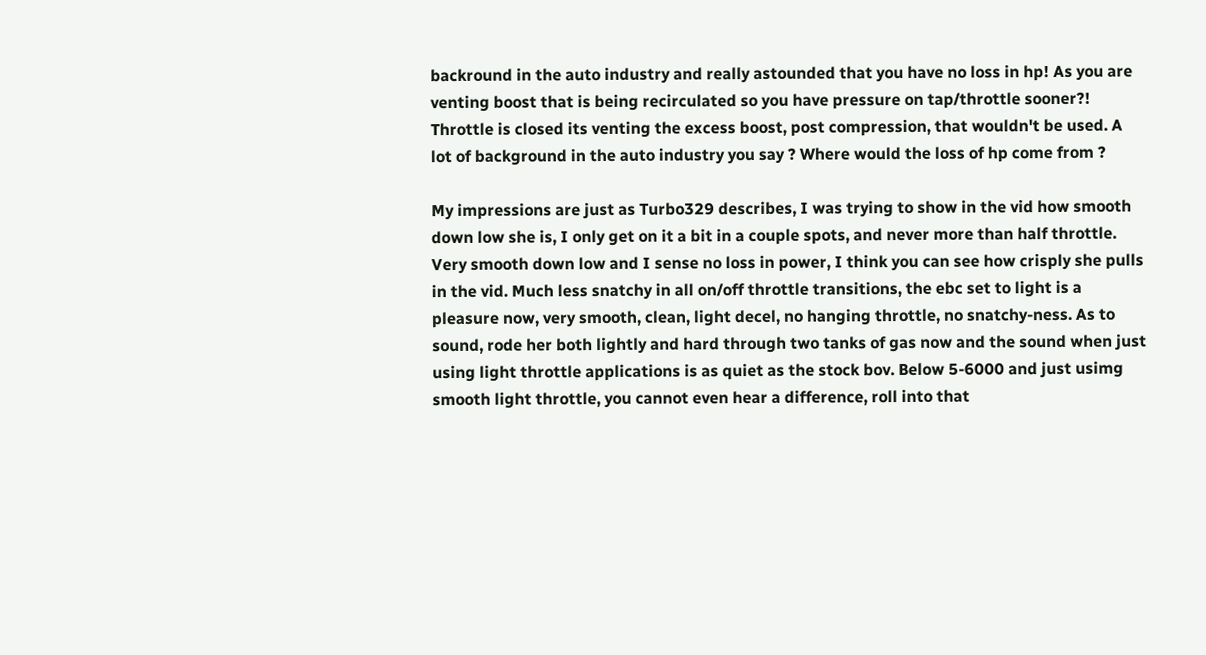backround in the auto industry and really astounded that you have no loss in hp! As you are venting boost that is being recirculated so you have pressure on tap/throttle sooner?!
Throttle is closed its venting the excess boost, post compression, that wouldn't be used. A lot of background in the auto industry you say ? Where would the loss of hp come from ?

My impressions are just as Turbo329 describes, I was trying to show in the vid how smooth down low she is, I only get on it a bit in a couple spots, and never more than half throttle. Very smooth down low and I sense no loss in power, I think you can see how crisply she pulls in the vid. Much less snatchy in all on/off throttle transitions, the ebc set to light is a pleasure now, very smooth, clean, light decel, no hanging throttle, no snatchy-ness. As to sound, rode her both lightly and hard through two tanks of gas now and the sound when just using light throttle applications is as quiet as the stock bov. Below 5-6000 and just usimg smooth light throttle, you cannot even hear a difference, roll into that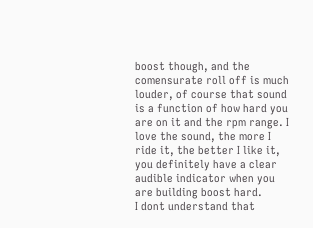boost though, and the comensurate roll off is much louder, of course that sound is a function of how hard you are on it and the rpm range. I love the sound, the more I ride it, the better I like it, you definitely have a clear audible indicator when you are building boost hard.
I dont understand that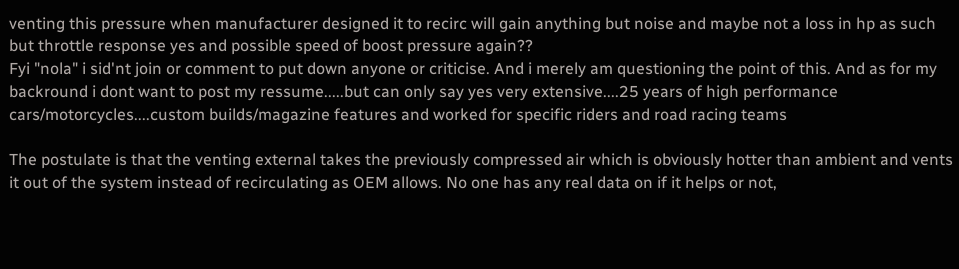venting this pressure when manufacturer designed it to recirc will gain anything but noise and maybe not a loss in hp as such but throttle response yes and possible speed of boost pressure again??
Fyi "nola" i sid'nt join or comment to put down anyone or criticise. And i merely am questioning the point of this. And as for my backround i dont want to post my ressume.....but can only say yes very extensive....25 years of high performance cars/motorcycles....custom builds/magazine features and worked for specific riders and road racing teams

The postulate is that the venting external takes the previously compressed air which is obviously hotter than ambient and vents it out of the system instead of recirculating as OEM allows. No one has any real data on if it helps or not,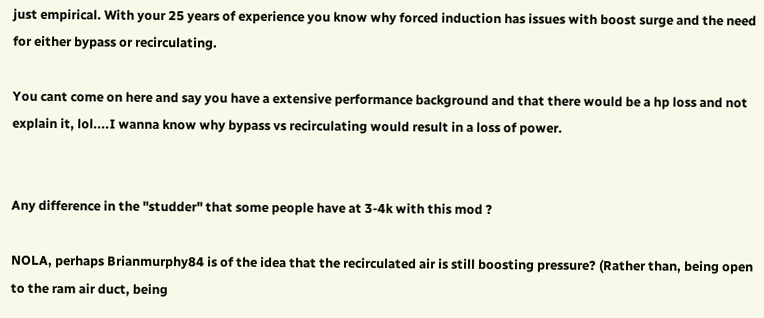just empirical. With your 25 years of experience you know why forced induction has issues with boost surge and the need for either bypass or recirculating.

You cant come on here and say you have a extensive performance background and that there would be a hp loss and not explain it, lol....I wanna know why bypass vs recirculating would result in a loss of power.


Any difference in the "studder" that some people have at 3-4k with this mod ?

NOLA, perhaps Brianmurphy84 is of the idea that the recirculated air is still boosting pressure? (Rather than, being open to the ram air duct, being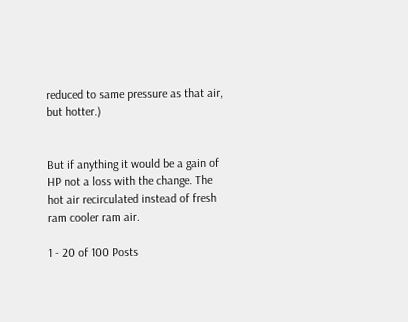reduced to same pressure as that air, but hotter.)


But if anything it would be a gain of HP not a loss with the change. The hot air recirculated instead of fresh ram cooler ram air.

1 - 20 of 100 Posts